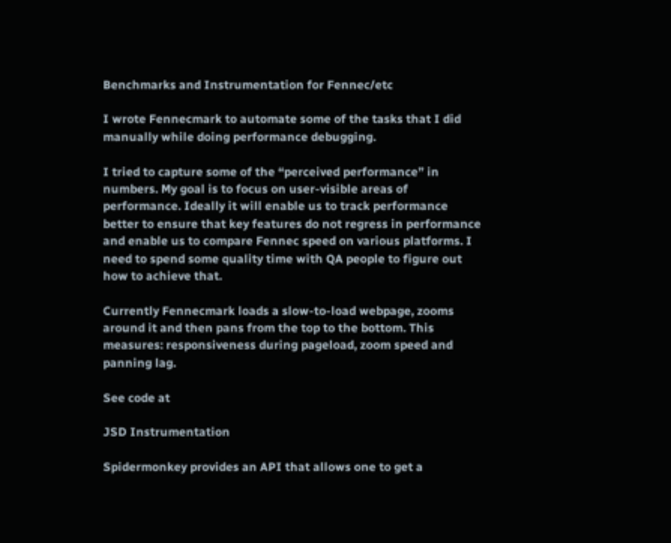Benchmarks and Instrumentation for Fennec/etc

I wrote Fennecmark to automate some of the tasks that I did manually while doing performance debugging.

I tried to capture some of the “perceived performance” in numbers. My goal is to focus on user-visible areas of performance. Ideally it will enable us to track performance better to ensure that key features do not regress in performance and enable us to compare Fennec speed on various platforms. I need to spend some quality time with QA people to figure out how to achieve that.

Currently Fennecmark loads a slow-to-load webpage, zooms around it and then pans from the top to the bottom. This measures: responsiveness during pageload, zoom speed and panning lag.

See code at

JSD Instrumentation

Spidermonkey provides an API that allows one to get a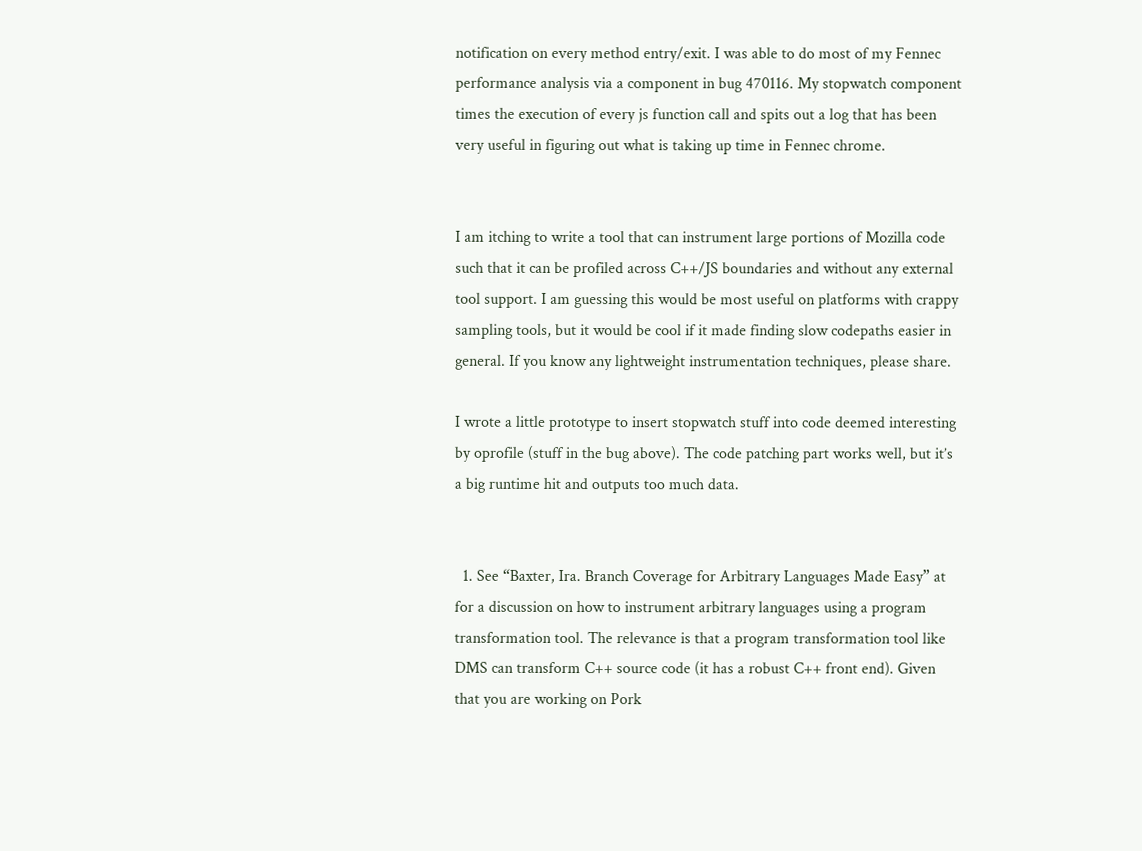notification on every method entry/exit. I was able to do most of my Fennec performance analysis via a component in bug 470116. My stopwatch component times the execution of every js function call and spits out a log that has been very useful in figuring out what is taking up time in Fennec chrome.


I am itching to write a tool that can instrument large portions of Mozilla code such that it can be profiled across C++/JS boundaries and without any external tool support. I am guessing this would be most useful on platforms with crappy sampling tools, but it would be cool if it made finding slow codepaths easier in general. If you know any lightweight instrumentation techniques, please share.

I wrote a little prototype to insert stopwatch stuff into code deemed interesting by oprofile (stuff in the bug above). The code patching part works well, but it’s a big runtime hit and outputs too much data.


  1. See “Baxter, Ira. Branch Coverage for Arbitrary Languages Made Easy” at for a discussion on how to instrument arbitrary languages using a program transformation tool. The relevance is that a program transformation tool like DMS can transform C++ source code (it has a robust C++ front end). Given that you are working on Pork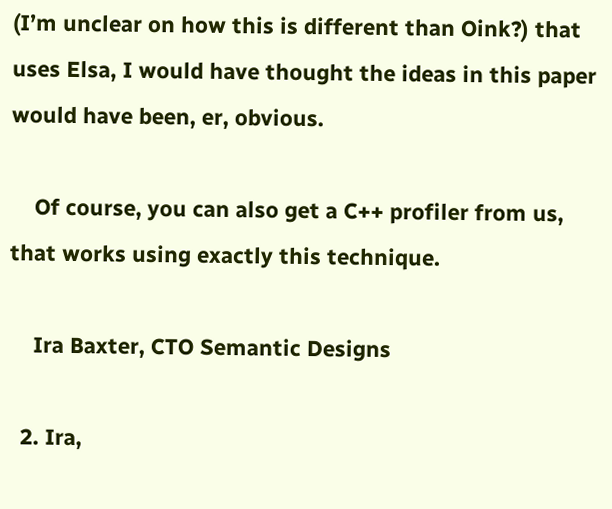(I’m unclear on how this is different than Oink?) that uses Elsa, I would have thought the ideas in this paper would have been, er, obvious.

    Of course, you can also get a C++ profiler from us, that works using exactly this technique.

    Ira Baxter, CTO Semantic Designs

  2. Ira,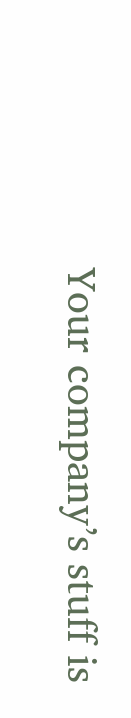Your company’s stuff is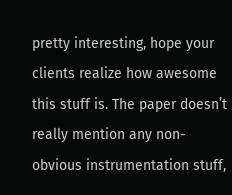pretty interesting, hope your clients realize how awesome this stuff is. The paper doesn’t really mention any non-obvious instrumentation stuff,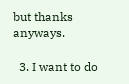but thanks anyways.

  3. I want to do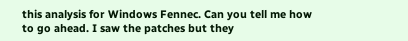this analysis for Windows Fennec. Can you tell me how to go ahead. I saw the patches but they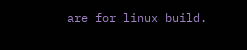are for linux build.